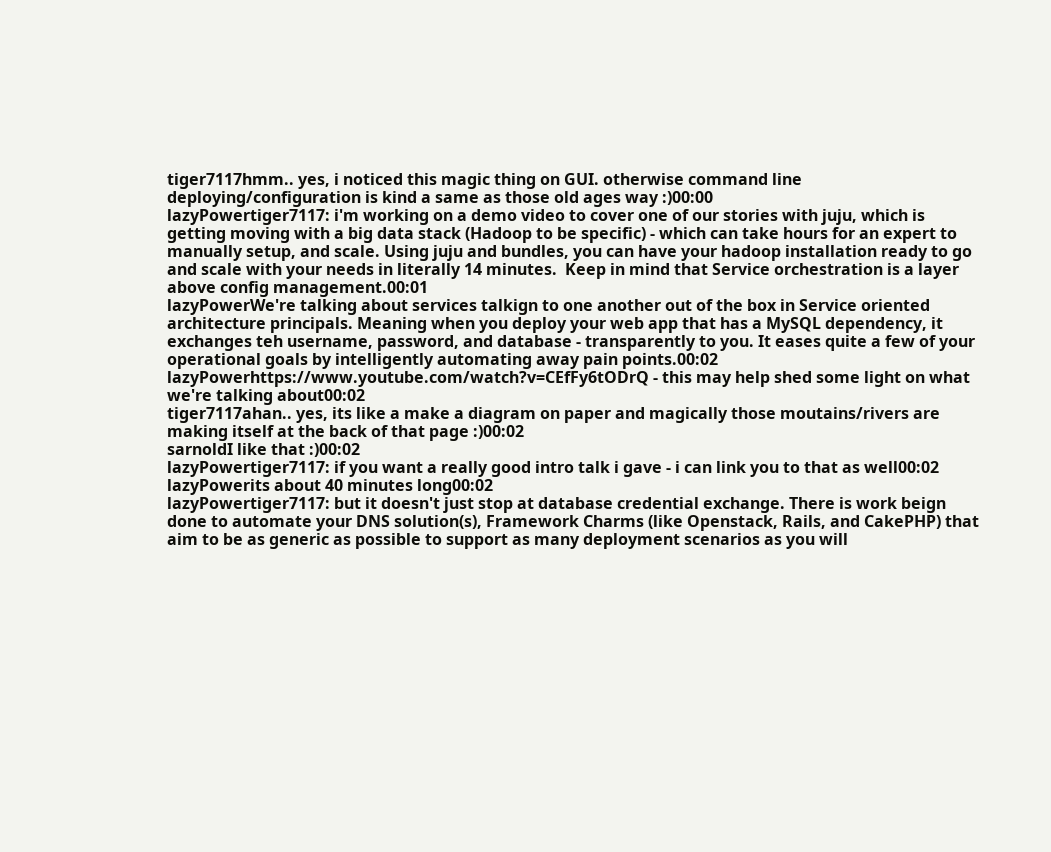tiger7117hmm.. yes, i noticed this magic thing on GUI. otherwise command line deploying/configuration is kind a same as those old ages way :)00:00
lazyPowertiger7117: i'm working on a demo video to cover one of our stories with juju, which is getting moving with a big data stack (Hadoop to be specific) - which can take hours for an expert to manually setup, and scale. Using juju and bundles, you can have your hadoop installation ready to go and scale with your needs in literally 14 minutes.  Keep in mind that Service orchestration is a layer above config management.00:01
lazyPowerWe're talking about services talkign to one another out of the box in Service oriented architecture principals. Meaning when you deploy your web app that has a MySQL dependency, it exchanges teh username, password, and database - transparently to you. It eases quite a few of your operational goals by intelligently automating away pain points.00:02
lazyPowerhttps://www.youtube.com/watch?v=CEfFy6tODrQ - this may help shed some light on what we're talking about00:02
tiger7117ahan.. yes, its like a make a diagram on paper and magically those moutains/rivers are making itself at the back of that page :)00:02
sarnoldI like that :)00:02
lazyPowertiger7117: if you want a really good intro talk i gave - i can link you to that as well00:02
lazyPowerits about 40 minutes long00:02
lazyPowertiger7117: but it doesn't just stop at database credential exchange. There is work beign done to automate your DNS solution(s), Framework Charms (like Openstack, Rails, and CakePHP) that aim to be as generic as possible to support as many deployment scenarios as you will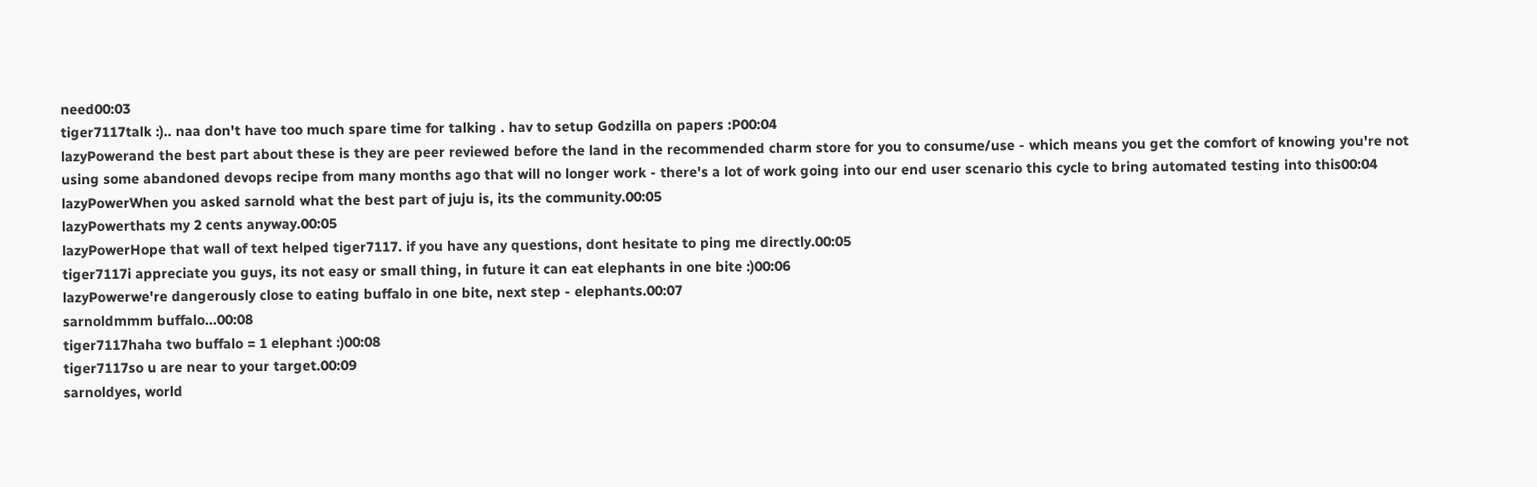need00:03
tiger7117talk :).. naa don't have too much spare time for talking . hav to setup Godzilla on papers :P00:04
lazyPowerand the best part about these is they are peer reviewed before the land in the recommended charm store for you to consume/use - which means you get the comfort of knowing you're not using some abandoned devops recipe from many months ago that will no longer work - there's a lot of work going into our end user scenario this cycle to bring automated testing into this00:04
lazyPowerWhen you asked sarnold what the best part of juju is, its the community.00:05
lazyPowerthats my 2 cents anyway.00:05
lazyPowerHope that wall of text helped tiger7117. if you have any questions, dont hesitate to ping me directly.00:05
tiger7117i appreciate you guys, its not easy or small thing, in future it can eat elephants in one bite :)00:06
lazyPowerwe're dangerously close to eating buffalo in one bite, next step - elephants.00:07
sarnoldmmm buffalo...00:08
tiger7117haha two buffalo = 1 elephant :)00:08
tiger7117so u are near to your target.00:09
sarnoldyes, world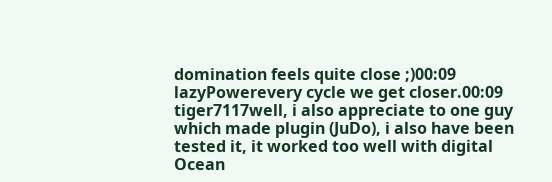domination feels quite close ;)00:09
lazyPowerevery cycle we get closer.00:09
tiger7117well, i also appreciate to one guy which made plugin (JuDo), i also have been tested it, it worked too well with digital Ocean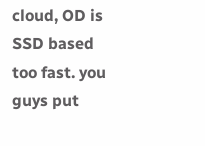cloud, OD is SSD based too fast. you guys put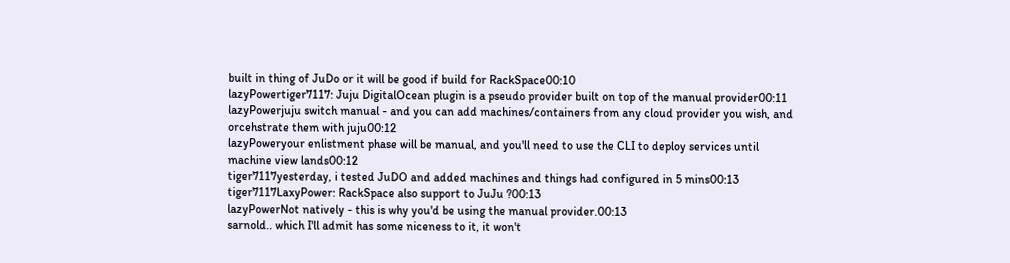built in thing of JuDo or it will be good if build for RackSpace00:10
lazyPowertiger7117: Juju DigitalOcean plugin is a pseudo provider built on top of the manual provider00:11
lazyPowerjuju switch manual - and you can add machines/containers from any cloud provider you wish, and orcehstrate them with juju00:12
lazyPoweryour enlistment phase will be manual, and you'll need to use the CLI to deploy services until machine view lands00:12
tiger7117yesterday, i tested JuDO and added machines and things had configured in 5 mins00:13
tiger7117LaxyPower: RackSpace also support to JuJu ?00:13
lazyPowerNot natively - this is why you'd be using the manual provider.00:13
sarnold.. which I'll admit has some niceness to it, it won't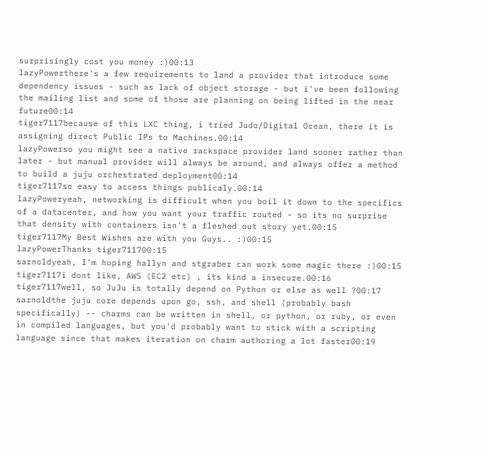surprisingly cost you money :)00:13
lazyPowerthere's a few requirements to land a provider that introduce some dependency issues - such as lack of object storage - but i've been following the mailing list and some of those are planning on being lifted in the near future00:14
tiger7117because of this LXC thing, i tried Judo/Digital Ocean, there it is assigning direct Public IPs to Machines.00:14
lazyPowerso you might see a native rackspace provider land sooner rather than later - but manual provider will always be around, and always offer a method to build a juju orchestrated deployment00:14
tiger7117so easy to access things publicaly.00:14
lazyPoweryeah, networking is difficult when you boil it down to the specifics of a datacenter, and how you want your traffic routed - so its no surprise that density with containers isn't a fleshed out story yet.00:15
tiger7117My Best Wishes are with you Guys.. :)00:15
lazyPowerThanks tiger711700:15
sarnoldyeah, I'm hoping hallyn and stgraber can work some magic there :)00:15
tiger7117i dont like, AWS (EC2 etc) , its kind a insecure.00:16
tiger7117well, so JuJu is totally depend on Python or else as well ?00:17
sarnoldthe juju core depends upon go, ssh, and shell (probably bash specifically) -- charms can be written in shell, or python, or ruby, or even in compiled languages, but you'd probably want to stick with a scripting language since that makes iteration on charm authoring a lot faster00:19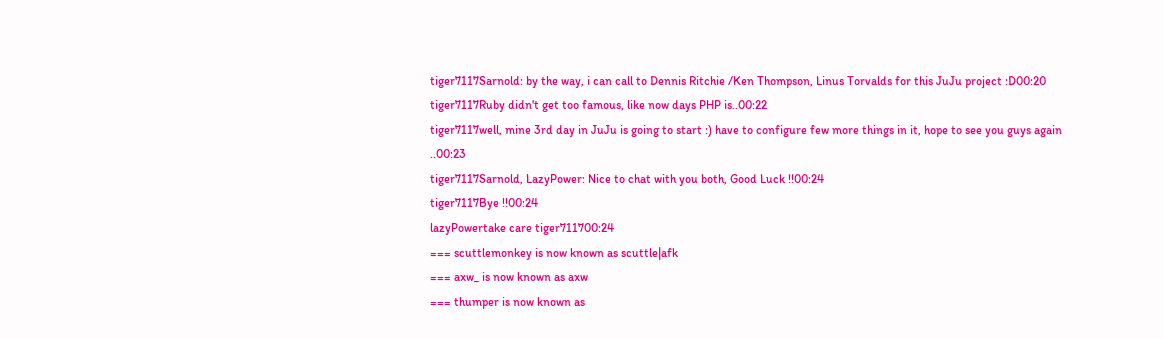tiger7117Sarnold: by the way, i can call to Dennis Ritchie /Ken Thompson, Linus Torvalds for this JuJu project :D00:20
tiger7117Ruby didn't get too famous, like now days PHP is..00:22
tiger7117well, mine 3rd day in JuJu is going to start :) have to configure few more things in it, hope to see you guys again ..00:23
tiger7117Sarnold, LazyPower: Nice to chat with you both, Good Luck !!00:24
tiger7117Bye !!00:24
lazyPowertake care tiger711700:24
=== scuttlemonkey is now known as scuttle|afk
=== axw_ is now known as axw
=== thumper is now known as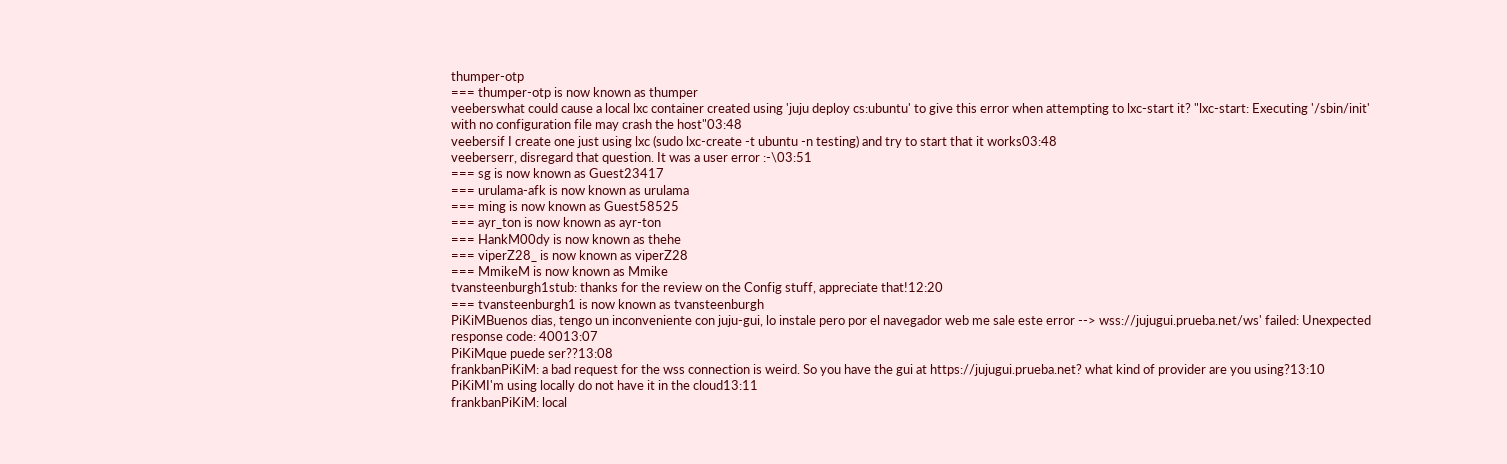thumper-otp
=== thumper-otp is now known as thumper
veeberswhat could cause a local lxc container created using 'juju deploy cs:ubuntu' to give this error when attempting to lxc-start it? "lxc-start: Executing '/sbin/init' with no configuration file may crash the host"03:48
veebersif I create one just using lxc (sudo lxc-create -t ubuntu -n testing) and try to start that it works03:48
veeberserr, disregard that question. It was a user error :-\03:51
=== sg is now known as Guest23417
=== urulama-afk is now known as urulama
=== ming is now known as Guest58525
=== ayr_ton is now known as ayr-ton
=== HankM00dy is now known as thehe
=== viperZ28_ is now known as viperZ28
=== MmikeM is now known as Mmike
tvansteenburgh1stub: thanks for the review on the Config stuff, appreciate that!12:20
=== tvansteenburgh1 is now known as tvansteenburgh
PiKiMBuenos dias, tengo un inconveniente con juju-gui, lo instale pero por el navegador web me sale este error --> wss://jujugui.prueba.net/ws' failed: Unexpected response code: 40013:07
PiKiMque puede ser??13:08
frankbanPiKiM: a bad request for the wss connection is weird. So you have the gui at https://jujugui.prueba.net? what kind of provider are you using?13:10
PiKiMI'm using locally do not have it in the cloud13:11
frankbanPiKiM: local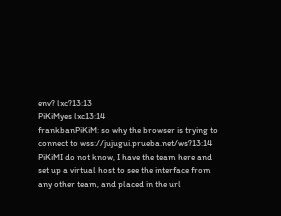env? lxc?13:13
PiKiMyes lxc13:14
frankbanPiKiM: so why the browser is trying to connect to wss://jujugui.prueba.net/ws?13:14
PiKiMI do not know, I have the team here and set up a virtual host to see the interface from any other team, and placed in the url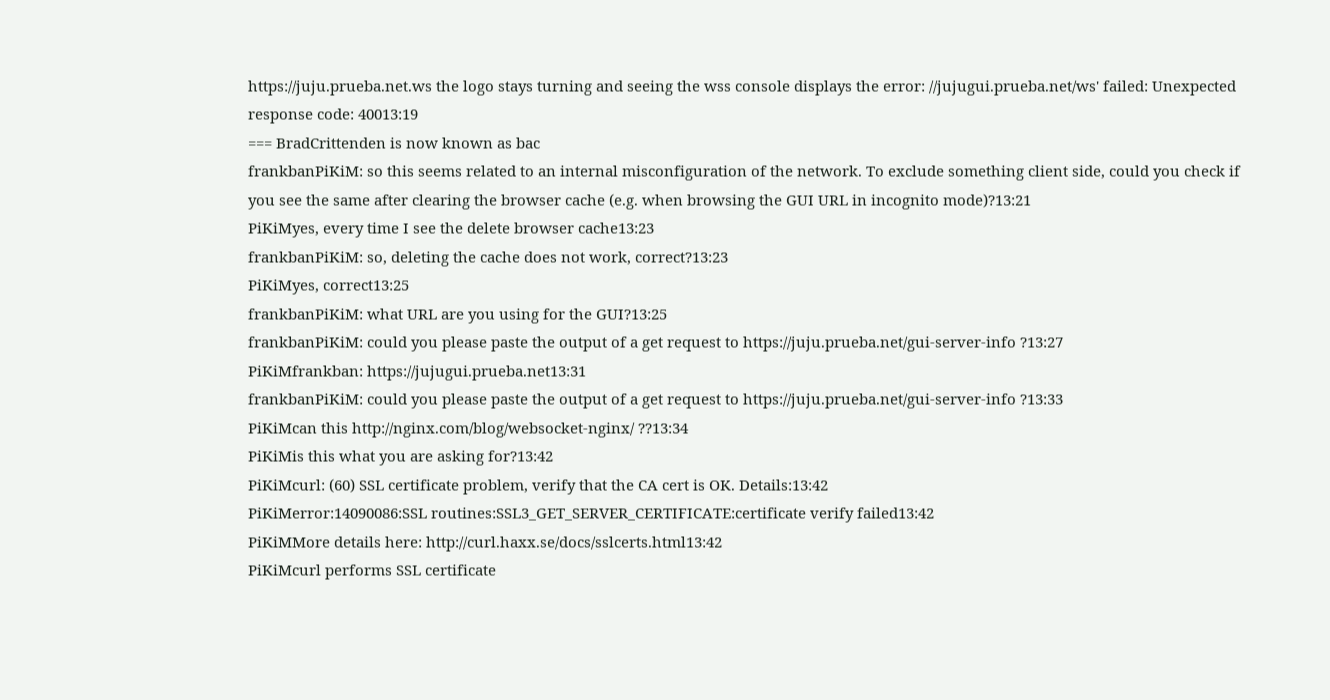https://juju.prueba.net.ws the logo stays turning and seeing the wss console displays the error: //jujugui.prueba.net/ws' failed: Unexpected response code: 40013:19
=== BradCrittenden is now known as bac
frankbanPiKiM: so this seems related to an internal misconfiguration of the network. To exclude something client side, could you check if you see the same after clearing the browser cache (e.g. when browsing the GUI URL in incognito mode)?13:21
PiKiMyes, every time I see the delete browser cache13:23
frankbanPiKiM: so, deleting the cache does not work, correct?13:23
PiKiMyes, correct13:25
frankbanPiKiM: what URL are you using for the GUI?13:25
frankbanPiKiM: could you please paste the output of a get request to https://juju.prueba.net/gui-server-info ?13:27
PiKiMfrankban: https://jujugui.prueba.net13:31
frankbanPiKiM: could you please paste the output of a get request to https://juju.prueba.net/gui-server-info ?13:33
PiKiMcan this http://nginx.com/blog/websocket-nginx/ ??13:34
PiKiMis this what you are asking for?13:42
PiKiMcurl: (60) SSL certificate problem, verify that the CA cert is OK. Details:13:42
PiKiMerror:14090086:SSL routines:SSL3_GET_SERVER_CERTIFICATE:certificate verify failed13:42
PiKiMMore details here: http://curl.haxx.se/docs/sslcerts.html13:42
PiKiMcurl performs SSL certificate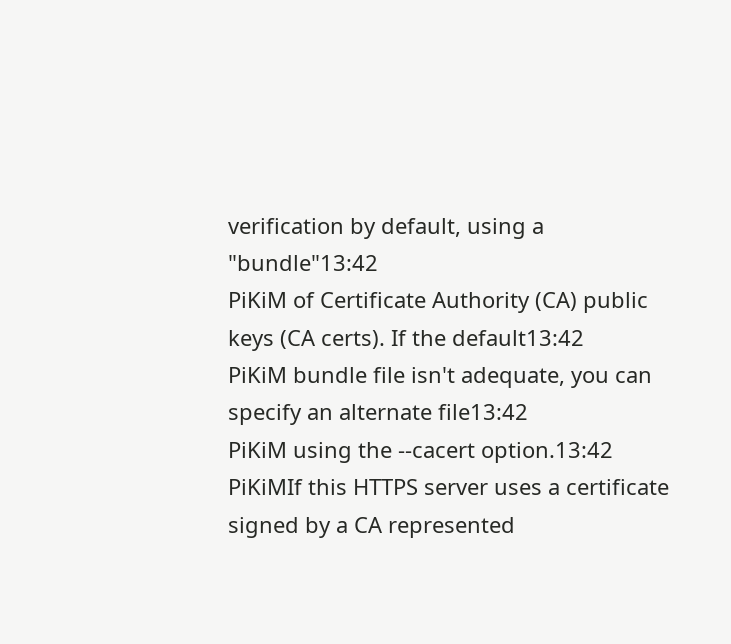verification by default, using a "bundle"13:42
PiKiM of Certificate Authority (CA) public keys (CA certs). If the default13:42
PiKiM bundle file isn't adequate, you can specify an alternate file13:42
PiKiM using the --cacert option.13:42
PiKiMIf this HTTPS server uses a certificate signed by a CA represented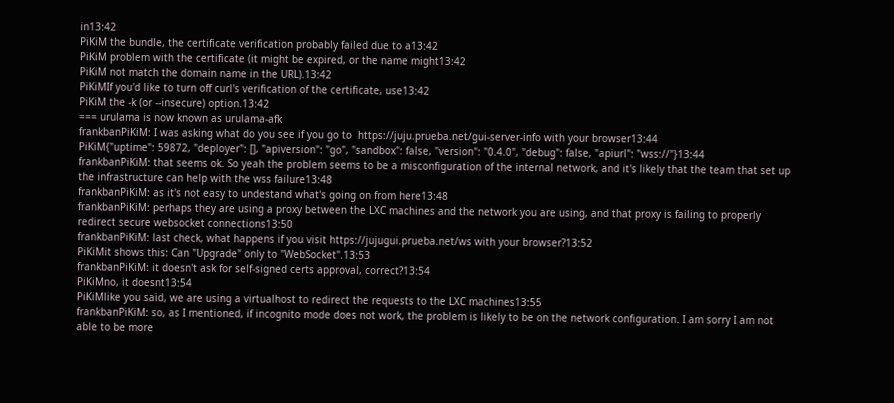in13:42
PiKiM the bundle, the certificate verification probably failed due to a13:42
PiKiM problem with the certificate (it might be expired, or the name might13:42
PiKiM not match the domain name in the URL).13:42
PiKiMIf you'd like to turn off curl's verification of the certificate, use13:42
PiKiM the -k (or --insecure) option.13:42
=== urulama is now known as urulama-afk
frankbanPiKiM: I was asking what do you see if you go to  https://juju.prueba.net/gui-server-info with your browser13:44
PiKiM{"uptime": 59872, "deployer": [], "apiversion": "go", "sandbox": false, "version": "0.4.0", "debug": false, "apiurl": "wss://"}13:44
frankbanPiKiM: that seems ok. So yeah the problem seems to be a misconfiguration of the internal network, and it's likely that the team that set up the infrastructure can help with the wss failure13:48
frankbanPiKiM: as it's not easy to undestand what's going on from here13:48
frankbanPiKiM: perhaps they are using a proxy between the LXC machines and the network you are using, and that proxy is failing to properly redirect secure websocket connections13:50
frankbanPiKiM: last check, what happens if you visit https://jujugui.prueba.net/ws with your browser?13:52
PiKiMit shows this: Can "Upgrade" only to "WebSocket".13:53
frankbanPiKiM: it doesn't ask for self-signed certs approval, correct?13:54
PiKiMno, it doesnt13:54
PiKiMlike you said, we are using a virtualhost to redirect the requests to the LXC machines13:55
frankbanPiKiM: so, as I mentioned, if incognito mode does not work, the problem is likely to be on the network configuration. I am sorry I am not able to be more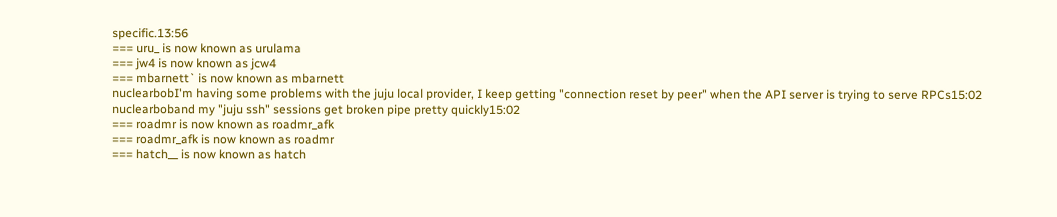specific.13:56
=== uru_ is now known as urulama
=== jw4 is now known as jcw4
=== mbarnett` is now known as mbarnett
nuclearbobI'm having some problems with the juju local provider, I keep getting "connection reset by peer" when the API server is trying to serve RPCs15:02
nuclearboband my "juju ssh" sessions get broken pipe pretty quickly15:02
=== roadmr is now known as roadmr_afk
=== roadmr_afk is now known as roadmr
=== hatch__ is now known as hatch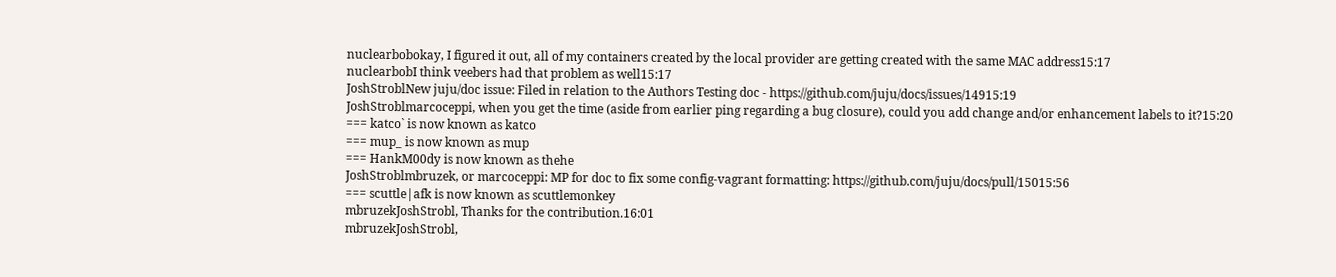nuclearbobokay, I figured it out, all of my containers created by the local provider are getting created with the same MAC address15:17
nuclearbobI think veebers had that problem as well15:17
JoshStroblNew juju/doc issue: Filed in relation to the Authors Testing doc - https://github.com/juju/docs/issues/14915:19
JoshStroblmarcoceppi, when you get the time (aside from earlier ping regarding a bug closure), could you add change and/or enhancement labels to it?15:20
=== katco` is now known as katco
=== mup_ is now known as mup
=== HankM00dy is now known as thehe
JoshStroblmbruzek, or marcoceppi: MP for doc to fix some config-vagrant formatting: https://github.com/juju/docs/pull/15015:56
=== scuttle|afk is now known as scuttlemonkey
mbruzekJoshStrobl, Thanks for the contribution.16:01
mbruzekJoshStrobl,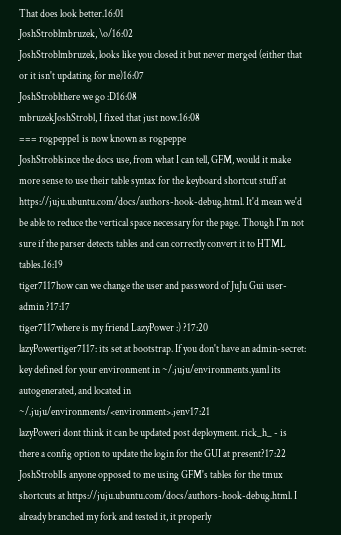That does look better.16:01
JoshStroblmbruzek, \o/16:02
JoshStroblmbruzek, looks like you closed it but never merged (either that or it isn't updating for me)16:07
JoshStroblthere we go :D16:08
mbruzekJoshStrobl, I fixed that just now.16:08
=== rogpeppe1 is now known as rogpeppe
JoshStroblsince the docs use, from what I can tell, GFM, would it make more sense to use their table syntax for the keyboard shortcut stuff at https://juju.ubuntu.com/docs/authors-hook-debug.html. It'd mean we'd be able to reduce the vertical space necessary for the page. Though I'm not sure if the parser detects tables and can correctly convert it to HTML tables.16:19
tiger7117how can we change the user and password of JuJu Gui user-admin ?17:17
tiger7117where is my friend LazyPower :) ?17:20
lazyPowertiger7117: its set at bootstrap. If you don't have an admin-secret: key defined for your environment in ~/.juju/environments.yaml its autogenerated, and located in ~/.juju/environments/<environment>.jenv17:21
lazyPoweri dont think it can be updated post deployment. rick_h_ - is there a config option to update the login for the GUI at present?17:22
JoshStroblIs anyone opposed to me using GFM's tables for the tmux shortcuts at https://juju.ubuntu.com/docs/authors-hook-debug.html. I already branched my fork and tested it, it properly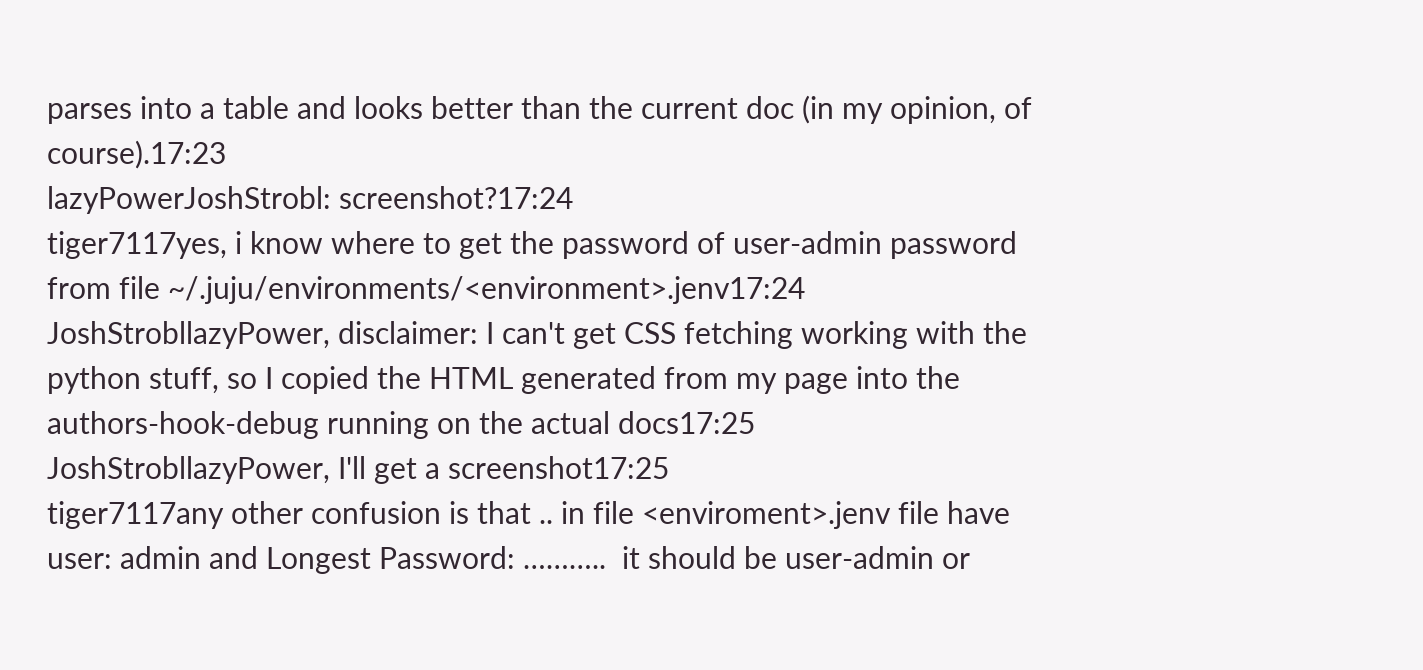parses into a table and looks better than the current doc (in my opinion, of course).17:23
lazyPowerJoshStrobl: screenshot?17:24
tiger7117yes, i know where to get the password of user-admin password from file ~/.juju/environments/<environment>.jenv17:24
JoshStrobllazyPower, disclaimer: I can't get CSS fetching working with the python stuff, so I copied the HTML generated from my page into the authors-hook-debug running on the actual docs17:25
JoshStrobllazyPower, I'll get a screenshot17:25
tiger7117any other confusion is that .. in file <enviroment>.jenv file have user: admin and Longest Password: ………..  it should be user-admin or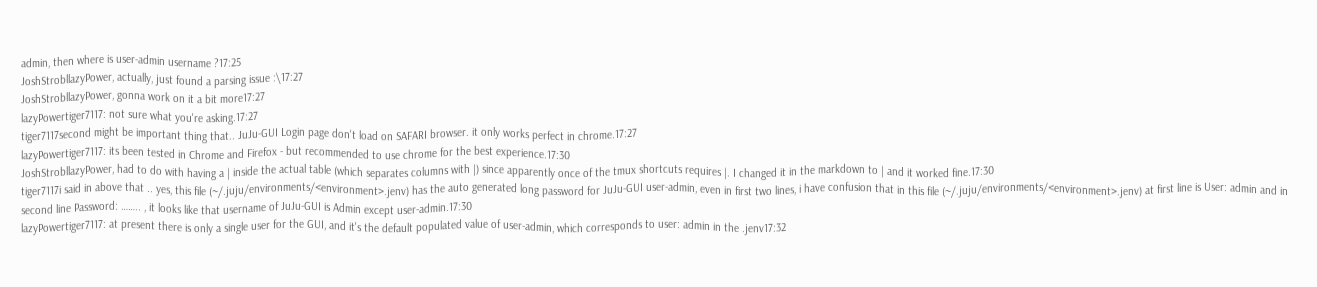admin, then where is user-admin username ?17:25
JoshStrobllazyPower, actually, just found a parsing issue :\17:27
JoshStrobllazyPower, gonna work on it a bit more17:27
lazyPowertiger7117: not sure what you're asking.17:27
tiger7117second might be important thing that.. JuJu-GUI Login page don't load on SAFARI browser. it only works perfect in chrome.17:27
lazyPowertiger7117: its been tested in Chrome and Firefox - but recommended to use chrome for the best experience.17:30
JoshStrobllazyPower, had to do with having a | inside the actual table (which separates columns with |) since apparently once of the tmux shortcuts requires |. I changed it in the markdown to | and it worked fine.17:30
tiger7117i said in above that .. yes, this file (~/.juju/environments/<environment>.jenv) has the auto generated long password for JuJu-GUI user-admin, even in first two lines, i have confusion that in this file (~/.juju/environments/<environment>.jenv) at first line is User: admin and in second line Password: …….. , it looks like that username of JuJu-GUI is Admin except user-admin.17:30
lazyPowertiger7117: at present there is only a single user for the GUI, and it's the default populated value of user-admin, which corresponds to user: admin in the .jenv17:32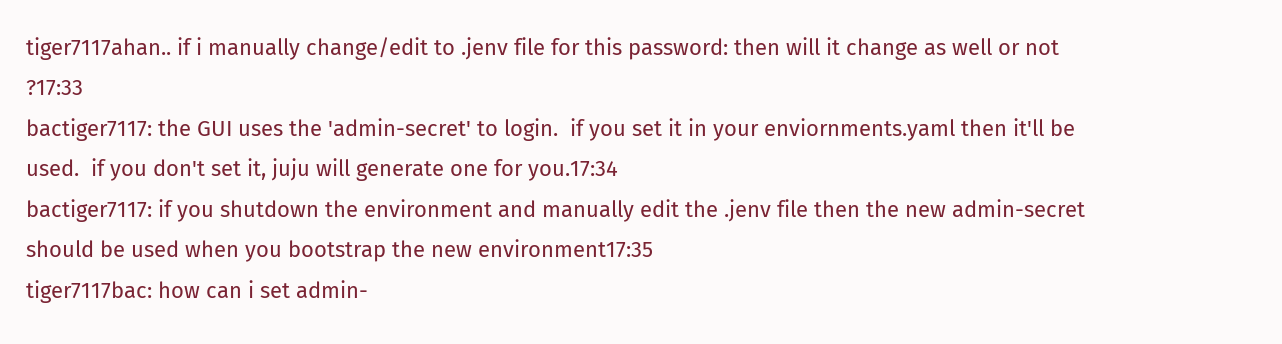tiger7117ahan.. if i manually change/edit to .jenv file for this password: then will it change as well or not ?17:33
bactiger7117: the GUI uses the 'admin-secret' to login.  if you set it in your enviornments.yaml then it'll be used.  if you don't set it, juju will generate one for you.17:34
bactiger7117: if you shutdown the environment and manually edit the .jenv file then the new admin-secret should be used when you bootstrap the new environment17:35
tiger7117bac: how can i set admin-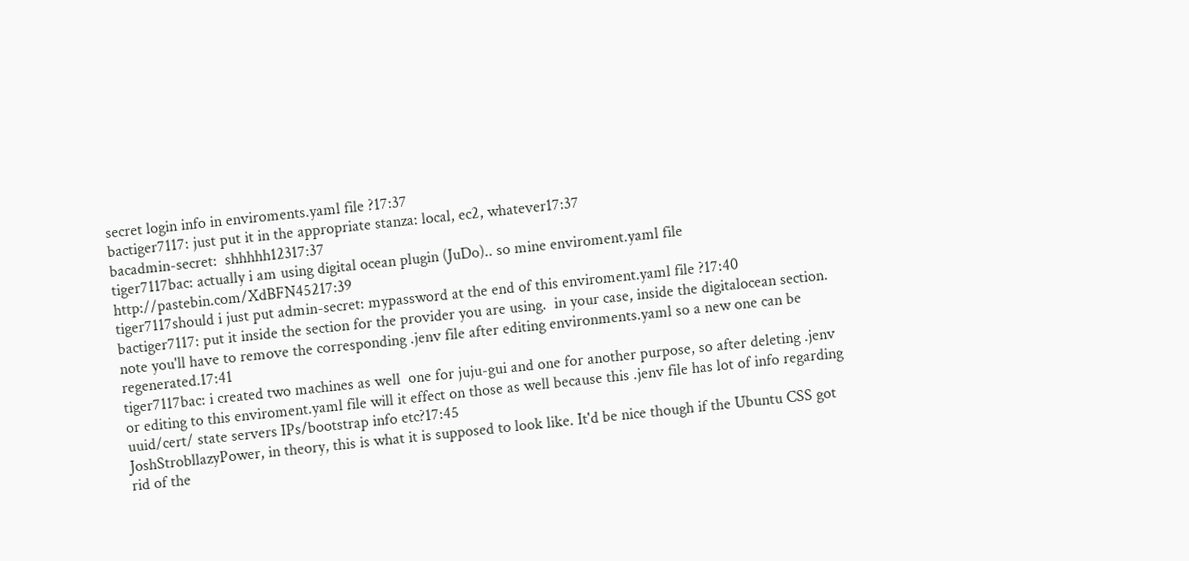secret login info in enviroments.yaml file ?17:37
bactiger7117: just put it in the appropriate stanza: local, ec2, whatever17:37
bacadmin-secret:  shhhhh12317:37
tiger7117bac: actually i am using digital ocean plugin (JuDo).. so mine enviroment.yaml file http://pastebin.com/XdBFN45217:39
tiger7117should i just put admin-secret: mypassword at the end of this enviroment.yaml file ?17:40
bactiger7117: put it inside the section for the provider you are using.  in your case, inside the digitalocean section.  note you'll have to remove the corresponding .jenv file after editing environments.yaml so a new one can be regenerated.17:41
tiger7117bac: i created two machines as well  one for juju-gui and one for another purpose, so after deleting .jenv or editing to this enviroment.yaml file will it effect on those as well because this .jenv file has lot of info regarding uuid/cert/ state servers IPs/bootstrap info etc?17:45
JoshStrobllazyPower, in theory, this is what it is supposed to look like. It'd be nice though if the Ubuntu CSS got rid of the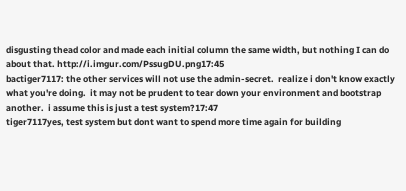disgusting thead color and made each initial column the same width, but nothing I can do about that. http://i.imgur.com/PssugDU.png17:45
bactiger7117: the other services will not use the admin-secret.  realize i don't know exactly what you're doing.  it may not be prudent to tear down your environment and bootstrap another.  i assume this is just a test system?17:47
tiger7117yes, test system but dont want to spend more time again for building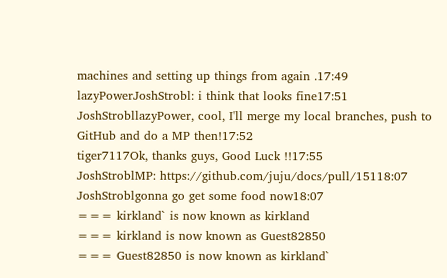machines and setting up things from again .17:49
lazyPowerJoshStrobl: i think that looks fine17:51
JoshStrobllazyPower, cool, I'll merge my local branches, push to GitHub and do a MP then!17:52
tiger7117Ok, thanks guys, Good Luck !!17:55
JoshStroblMP: https://github.com/juju/docs/pull/15118:07
JoshStroblgonna go get some food now18:07
=== kirkland` is now known as kirkland
=== kirkland is now known as Guest82850
=== Guest82850 is now known as kirkland`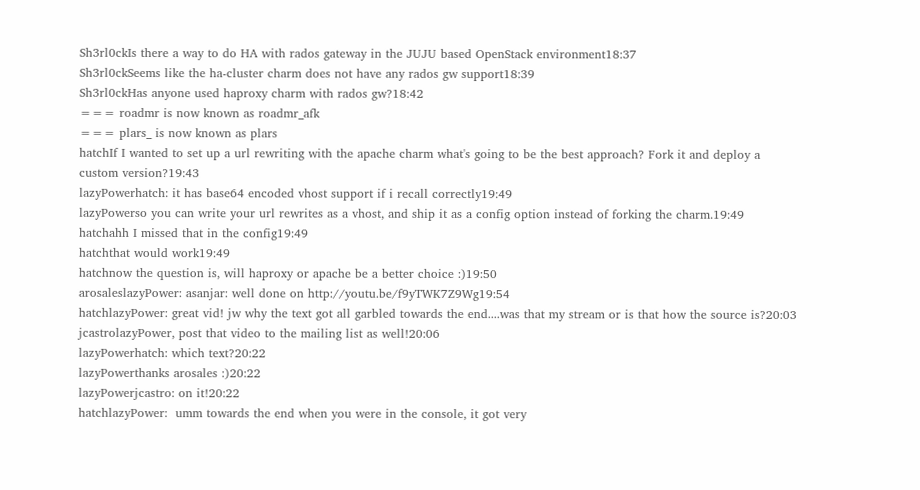Sh3rl0ckIs there a way to do HA with rados gateway in the JUJU based OpenStack environment18:37
Sh3rl0ckSeems like the ha-cluster charm does not have any rados gw support18:39
Sh3rl0ckHas anyone used haproxy charm with rados gw?18:42
=== roadmr is now known as roadmr_afk
=== plars_ is now known as plars
hatchIf I wanted to set up a url rewriting with the apache charm what's going to be the best approach? Fork it and deploy a custom version?19:43
lazyPowerhatch: it has base64 encoded vhost support if i recall correctly19:49
lazyPowerso you can write your url rewrites as a vhost, and ship it as a config option instead of forking the charm.19:49
hatchahh I missed that in the config19:49
hatchthat would work19:49
hatchnow the question is, will haproxy or apache be a better choice :)19:50
arosaleslazyPower: asanjar: well done on http://youtu.be/f9yTWK7Z9Wg19:54
hatchlazyPower: great vid! jw why the text got all garbled towards the end....was that my stream or is that how the source is?20:03
jcastrolazyPower, post that video to the mailing list as well!20:06
lazyPowerhatch: which text?20:22
lazyPowerthanks arosales :)20:22
lazyPowerjcastro: on it!20:22
hatchlazyPower:  umm towards the end when you were in the console, it got very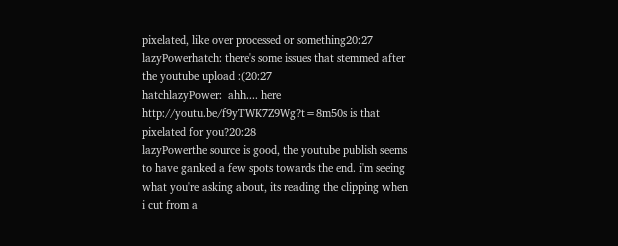pixelated, like over processed or something20:27
lazyPowerhatch: there's some issues that stemmed after the youtube upload :(20:27
hatchlazyPower:  ahh.... here http://youtu.be/f9yTWK7Z9Wg?t=8m50s is that pixelated for you?20:28
lazyPowerthe source is good, the youtube publish seems to have ganked a few spots towards the end. i'm seeing what you're asking about, its reading the clipping when i cut from a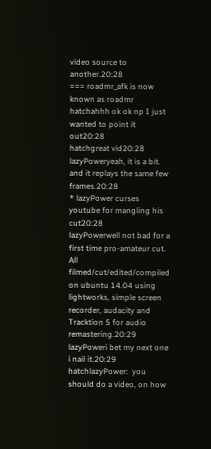video source to another.20:28
=== roadmr_afk is now known as roadmr
hatchahhh ok ok np I just wanted to point it out20:28
hatchgreat vid20:28
lazyPoweryeah, it is a bit. and it replays the same few frames.20:28
* lazyPower curses youtube for mangling his cut20:28
lazyPowerwell not bad for a first time pro-amateur cut. All filmed/cut/edited/compiled on ubuntu 14.04 using lightworks, simple screen recorder, audacity and Tracktion 5 for audio remastering.20:29
lazyPoweri bet my next one i nail it.20:29
hatchlazyPower:  you should do a video, on how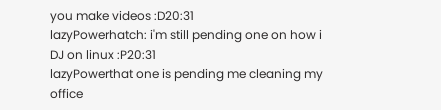you make videos :D20:31
lazyPowerhatch: i'm still pending one on how i DJ on linux :P20:31
lazyPowerthat one is pending me cleaning my office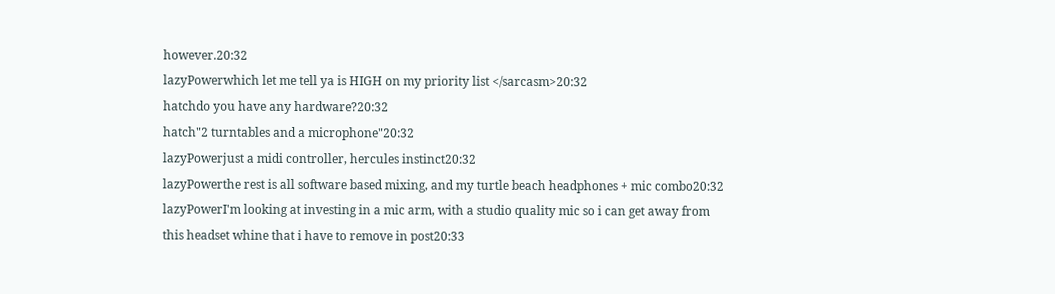however.20:32
lazyPowerwhich let me tell ya is HIGH on my priority list </sarcasm>20:32
hatchdo you have any hardware?20:32
hatch"2 turntables and a microphone"20:32
lazyPowerjust a midi controller, hercules instinct20:32
lazyPowerthe rest is all software based mixing, and my turtle beach headphones + mic combo20:32
lazyPowerI'm looking at investing in a mic arm, with a studio quality mic so i can get away from this headset whine that i have to remove in post20:33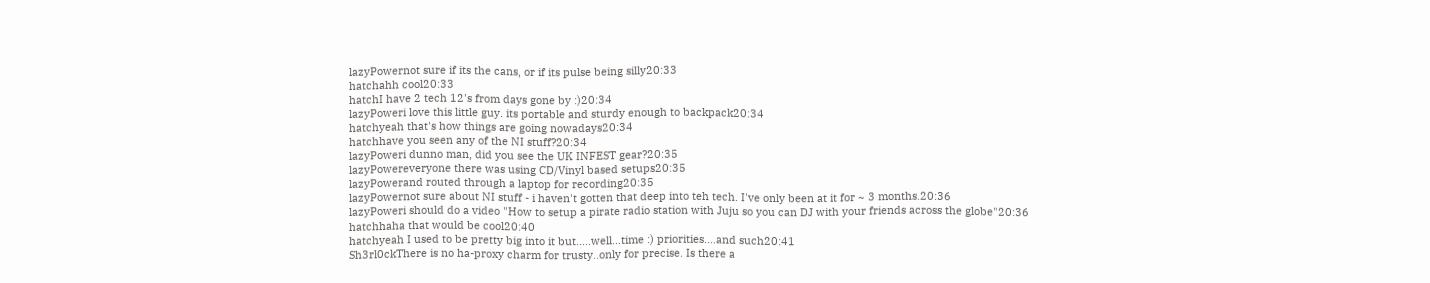lazyPowernot sure if its the cans, or if its pulse being silly20:33
hatchahh cool20:33
hatchI have 2 tech 12's from days gone by :)20:34
lazyPoweri love this little guy. its portable and sturdy enough to backpack20:34
hatchyeah that's how things are going nowadays20:34
hatchhave you seen any of the NI stuff?20:34
lazyPoweri dunno man, did you see the UK INFEST gear?20:35
lazyPowereveryone there was using CD/Vinyl based setups20:35
lazyPowerand routed through a laptop for recording20:35
lazyPowernot sure about NI stuff - i haven't gotten that deep into teh tech. I've only been at it for ~ 3 months.20:36
lazyPoweri should do a video "How to setup a pirate radio station with Juju so you can DJ with your friends across the globe"20:36
hatchhaha that would be cool20:40
hatchyeah I used to be pretty big into it but.....well...time :) priorities....and such20:41
Sh3rl0ckThere is no ha-proxy charm for trusty..only for precise. Is there a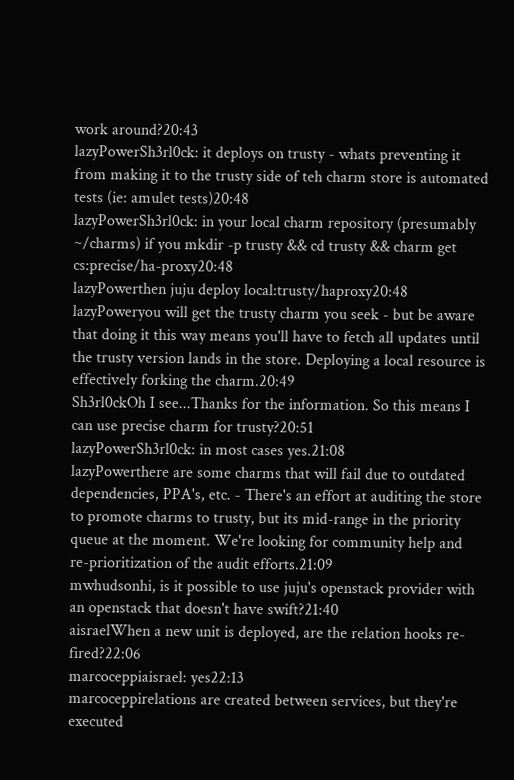work around?20:43
lazyPowerSh3rl0ck: it deploys on trusty - whats preventing it from making it to the trusty side of teh charm store is automated tests (ie: amulet tests)20:48
lazyPowerSh3rl0ck: in your local charm repository (presumably ~/charms) if you mkdir -p trusty && cd trusty && charm get cs:precise/ha-proxy20:48
lazyPowerthen juju deploy local:trusty/haproxy20:48
lazyPoweryou will get the trusty charm you seek - but be aware that doing it this way means you'll have to fetch all updates until the trusty version lands in the store. Deploying a local resource is effectively forking the charm.20:49
Sh3rl0ckOh I see...Thanks for the information. So this means I can use precise charm for trusty?20:51
lazyPowerSh3rl0ck: in most cases yes.21:08
lazyPowerthere are some charms that will fail due to outdated dependencies, PPA's, etc. - There's an effort at auditing the store to promote charms to trusty, but its mid-range in the priority queue at the moment. We're looking for community help and re-prioritization of the audit efforts.21:09
mwhudsonhi, is it possible to use juju's openstack provider with an openstack that doesn't have swift?21:40
aisraelWhen a new unit is deployed, are the relation hooks re-fired?22:06
marcoceppiaisrael: yes22:13
marcoceppirelations are created between services, but they're executed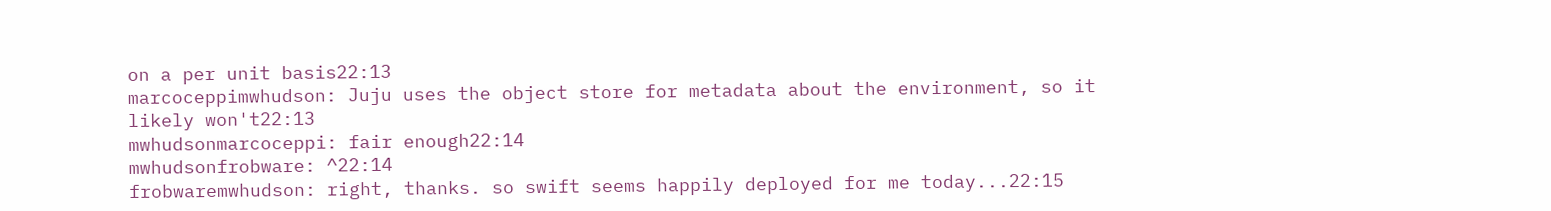on a per unit basis22:13
marcoceppimwhudson: Juju uses the object store for metadata about the environment, so it likely won't22:13
mwhudsonmarcoceppi: fair enough22:14
mwhudsonfrobware: ^22:14
frobwaremwhudson: right, thanks. so swift seems happily deployed for me today...22:15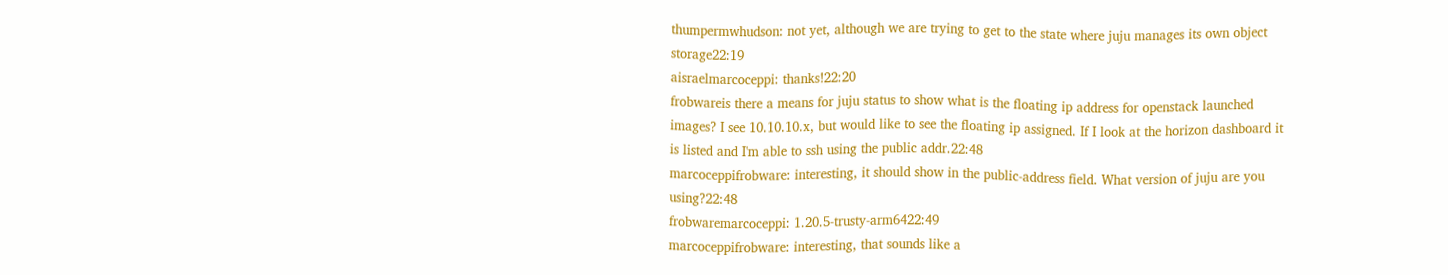thumpermwhudson: not yet, although we are trying to get to the state where juju manages its own object storage22:19
aisraelmarcoceppi: thanks!22:20
frobwareis there a means for juju status to show what is the floating ip address for openstack launched images? I see 10.10.10.x, but would like to see the floating ip assigned. If I look at the horizon dashboard it is listed and I'm able to ssh using the public addr.22:48
marcoceppifrobware: interesting, it should show in the public-address field. What version of juju are you using?22:48
frobwaremarcoceppi: 1.20.5-trusty-arm6422:49
marcoceppifrobware: interesting, that sounds like a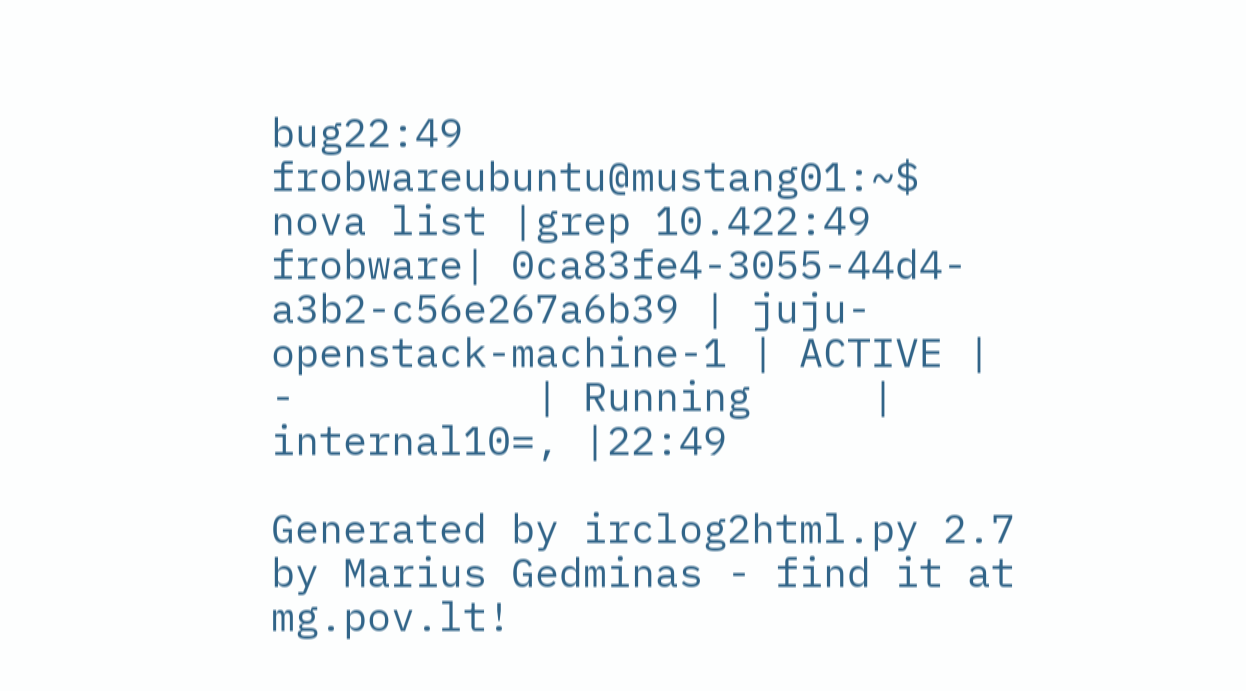bug22:49
frobwareubuntu@mustang01:~$ nova list |grep 10.422:49
frobware| 0ca83fe4-3055-44d4-a3b2-c56e267a6b39 | juju-openstack-machine-1 | ACTIVE | -          | Running     | internal10=, |22:49

Generated by irclog2html.py 2.7 by Marius Gedminas - find it at mg.pov.lt!